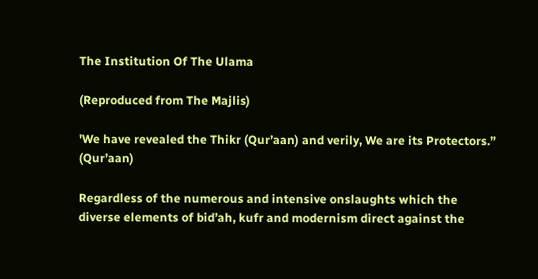The Institution Of The Ulama

(Reproduced from The Majlis)

'We have revealed the Thikr (Qur’aan) and verily, We are its Protectors.” (Qur’aan)

Regardless of the numerous and intensive onslaughts which the diverse elements of bid’ah, kufr and modernism direct against the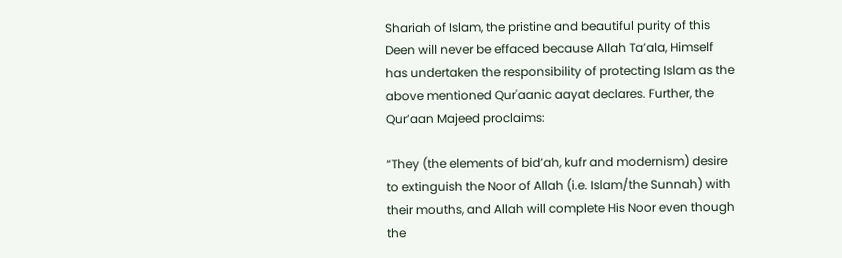Shariah of Islam, the pristine and beautiful purity of this Deen will never be effaced because Allah Ta’ala, Himself has undertaken the responsibility of protecting Islam as the above mentioned Qur'aanic aayat declares. Further, the Qur’aan Majeed proclaims:

“They (the elements of bid’ah, kufr and modernism) desire to extinguish the Noor of Allah (i.e. Islam/the Sunnah) with their mouths, and Allah will complete His Noor even though the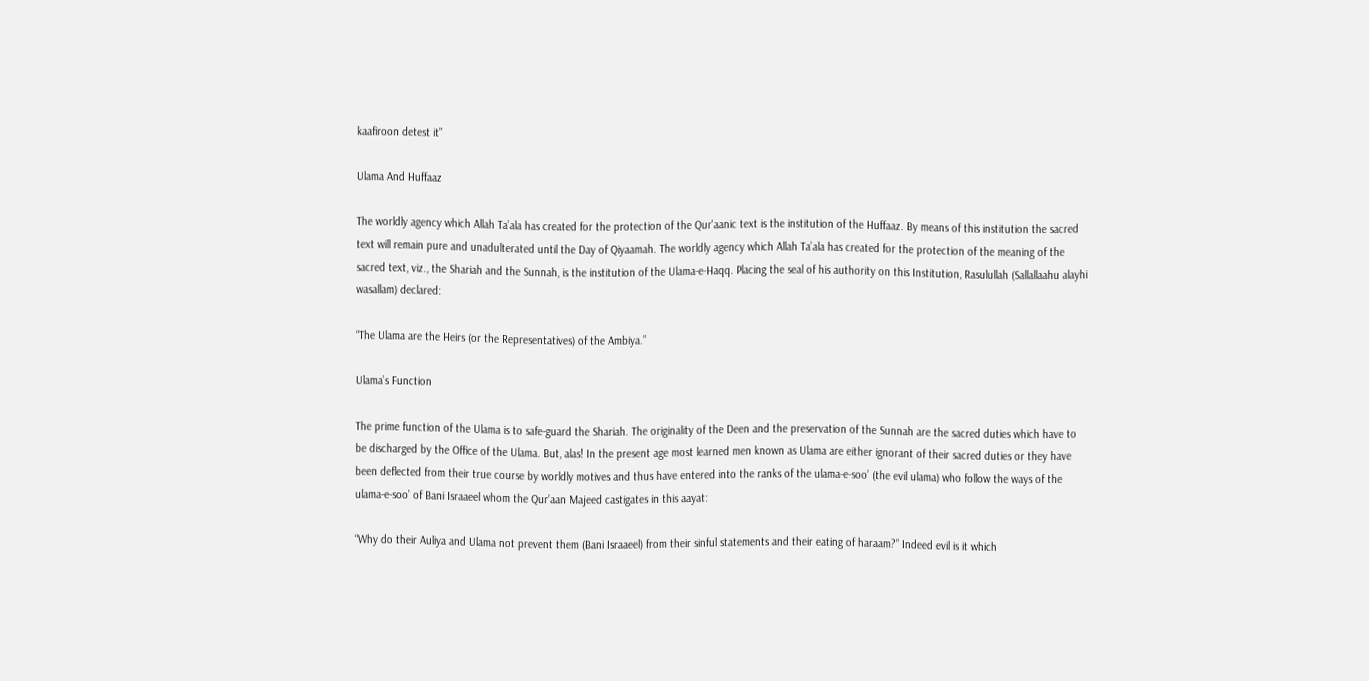kaafiroon detest it”

Ulama And Huffaaz

The worldly agency which Allah Ta’ala has created for the protection of the Qur'aanic text is the institution of the Huffaaz. By means of this institution the sacred text will remain pure and unadulterated until the Day of Qiyaamah. The worldly agency which Allah Ta’ala has created for the protection of the meaning of the sacred text, viz., the Shariah and the Sunnah, is the institution of the Ulama-e-Haqq. Placing the seal of his authority on this Institution, Rasulullah (Sallallaahu alayhi wasallam) declared:

“The Ulama are the Heirs (or the Representatives) of the Ambiya.”

Ulama’s Function

The prime function of the Ulama is to safe-guard the Shariah. The originality of the Deen and the preservation of the Sunnah are the sacred duties which have to be discharged by the Office of the Ulama. But, alas! In the present age most learned men known as Ulama are either ignorant of their sacred duties or they have been deflected from their true course by worldly motives and thus have entered into the ranks of the ulama-e-soo’ (the evil ulama) who follow the ways of the ulama-e-soo’ of Bani Israaeel whom the Qur’aan Majeed castigates in this aayat:

“Why do their Auliya and Ulama not prevent them (Bani Israaeel) from their sinful statements and their eating of haraam?” Indeed evil is it which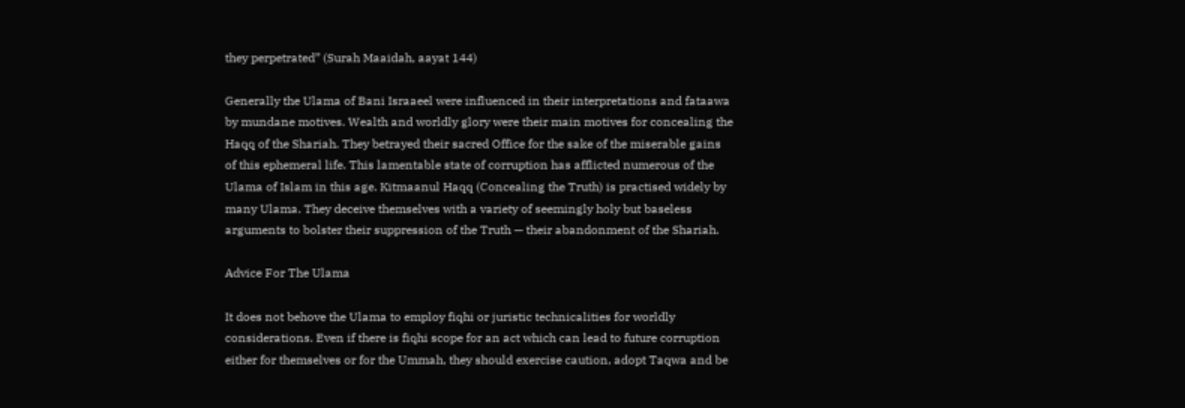they perpetrated” (Surah Maaidah, aayat 144)

Generally the Ulama of Bani Israaeel were influenced in their interpretations and fataawa by mundane motives. Wealth and worldly glory were their main motives for concealing the Haqq of the Shariah. They betrayed their sacred Office for the sake of the miserable gains of this ephemeral life. This lamentable state of corruption has afflicted numerous of the Ulama of Islam in this age. Kitmaanul Haqq (Concealing the Truth) is practised widely by many Ulama. They deceive themselves with a variety of seemingly holy but baseless arguments to bolster their suppression of the Truth — their abandonment of the Shariah.

Advice For The Ulama

It does not behove the Ulama to employ fiqhi or juristic technicalities for worldly considerations. Even if there is fiqhi scope for an act which can lead to future corruption either for themselves or for the Ummah, they should exercise caution, adopt Taqwa and be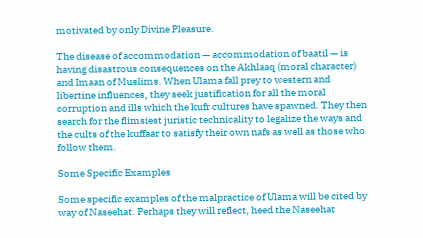motivated by only Divine Pleasure.

The disease of accommodation — accommodation of baatil — is having disastrous consequences on the Akhlaaq (moral character) and Imaan of Muslims. When Ulama fall prey to western and libertine influences, they seek justification for all the moral corruption and ills which the kufr cultures have spawned. They then search for the flimsiest juristic technicality to legalize the ways and the cults of the kuffaar to satisfy their own nafs as well as those who follow them.

Some Specific Examples

Some specific examples of the malpractice of Ulama will be cited by way of Naseehat. Perhaps they will reflect, heed the Naseehat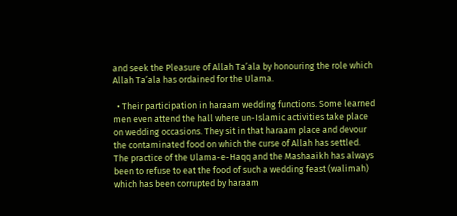and seek the Pleasure of Allah Ta’ala by honouring the role which Allah Ta’ala has ordained for the Ulama.

  • Their participation in haraam wedding functions. Some learned men even attend the hall where un-Islamic activities take place on wedding occasions. They sit in that haraam place and devour the contaminated food on which the curse of Allah has settled. The practice of the Ulama-e-Haqq and the Mashaaikh has always been to refuse to eat the food of such a wedding feast (walimah) which has been corrupted by haraam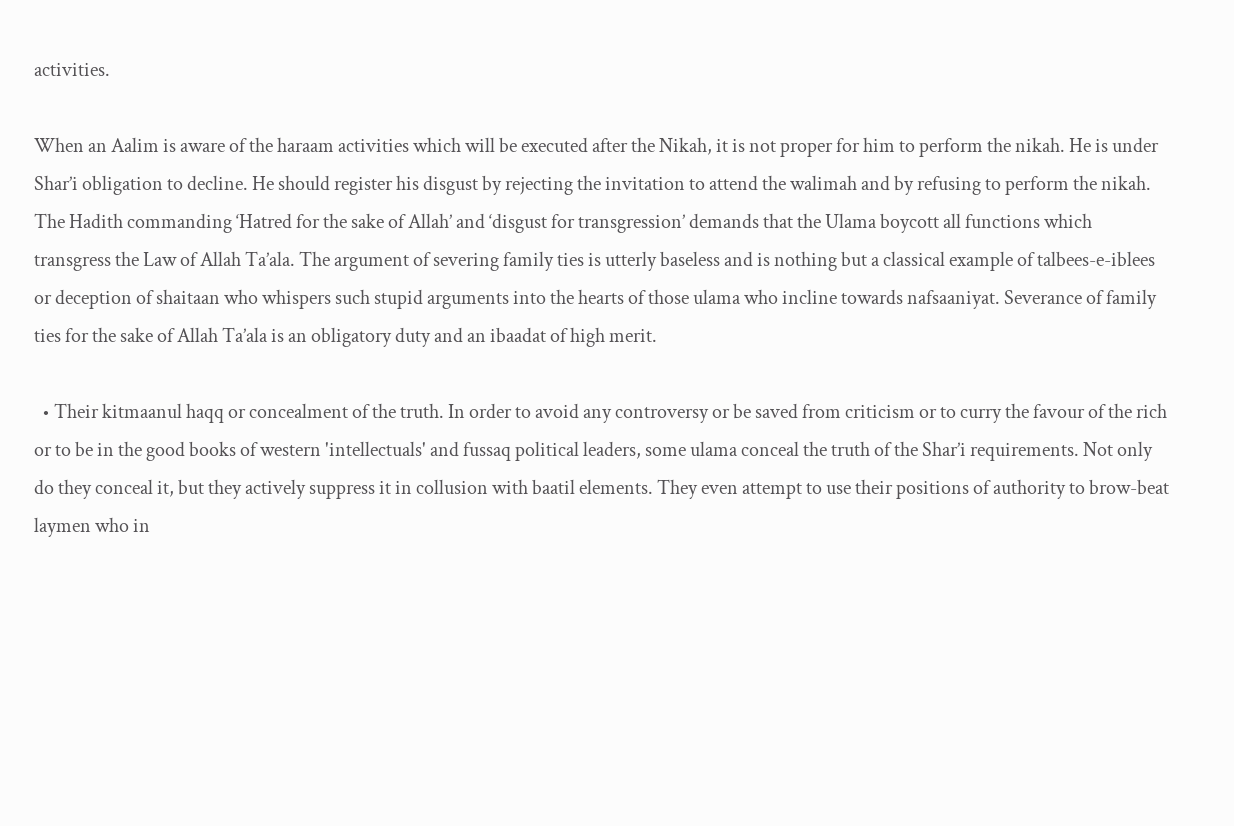activities.

When an Aalim is aware of the haraam activities which will be executed after the Nikah, it is not proper for him to perform the nikah. He is under Shar’i obligation to decline. He should register his disgust by rejecting the invitation to attend the walimah and by refusing to perform the nikah. The Hadith commanding ‘Hatred for the sake of Allah’ and ‘disgust for transgression’ demands that the Ulama boycott all functions which transgress the Law of Allah Ta’ala. The argument of severing family ties is utterly baseless and is nothing but a classical example of talbees-e-iblees or deception of shaitaan who whispers such stupid arguments into the hearts of those ulama who incline towards nafsaaniyat. Severance of family ties for the sake of Allah Ta’ala is an obligatory duty and an ibaadat of high merit.

  • Their kitmaanul haqq or concealment of the truth. In order to avoid any controversy or be saved from criticism or to curry the favour of the rich or to be in the good books of western 'intellectuals' and fussaq political leaders, some ulama conceal the truth of the Shar’i requirements. Not only do they conceal it, but they actively suppress it in collusion with baatil elements. They even attempt to use their positions of authority to brow-beat laymen who in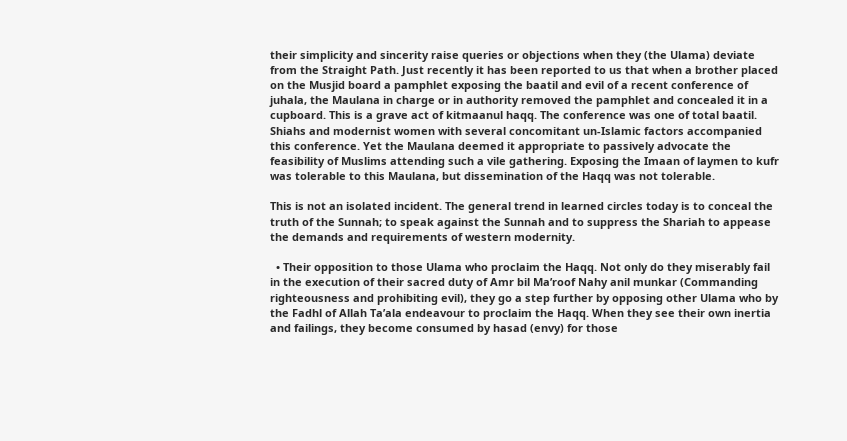their simplicity and sincerity raise queries or objections when they (the Ulama) deviate from the Straight Path. Just recently it has been reported to us that when a brother placed on the Musjid board a pamphlet exposing the baatil and evil of a recent conference of juhala, the Maulana in charge or in authority removed the pamphlet and concealed it in a cupboard. This is a grave act of kitmaanul haqq. The conference was one of total baatil. Shiahs and modernist women with several concomitant un-Islamic factors accompanied this conference. Yet the Maulana deemed it appropriate to passively advocate the feasibility of Muslims attending such a vile gathering. Exposing the Imaan of laymen to kufr was tolerable to this Maulana, but dissemination of the Haqq was not tolerable.

This is not an isolated incident. The general trend in learned circles today is to conceal the truth of the Sunnah; to speak against the Sunnah and to suppress the Shariah to appease the demands and requirements of western modernity.

  • Their opposition to those Ulama who proclaim the Haqq. Not only do they miserably fail in the execution of their sacred duty of Amr bil Ma’roof Nahy anil munkar (Commanding righteousness and prohibiting evil), they go a step further by opposing other Ulama who by the Fadhl of Allah Ta’ala endeavour to proclaim the Haqq. When they see their own inertia and failings, they become consumed by hasad (envy) for those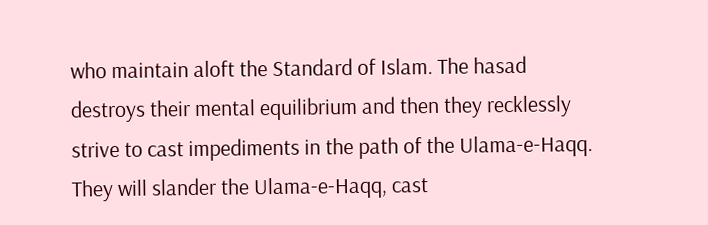who maintain aloft the Standard of Islam. The hasad destroys their mental equilibrium and then they recklessly strive to cast impediments in the path of the Ulama-e-Haqq. They will slander the Ulama-e-Haqq, cast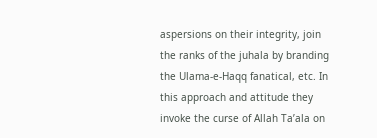aspersions on their integrity, join the ranks of the juhala by branding the Ulama-e-Haqq fanatical, etc. In this approach and attitude they invoke the curse of Allah Ta’ala on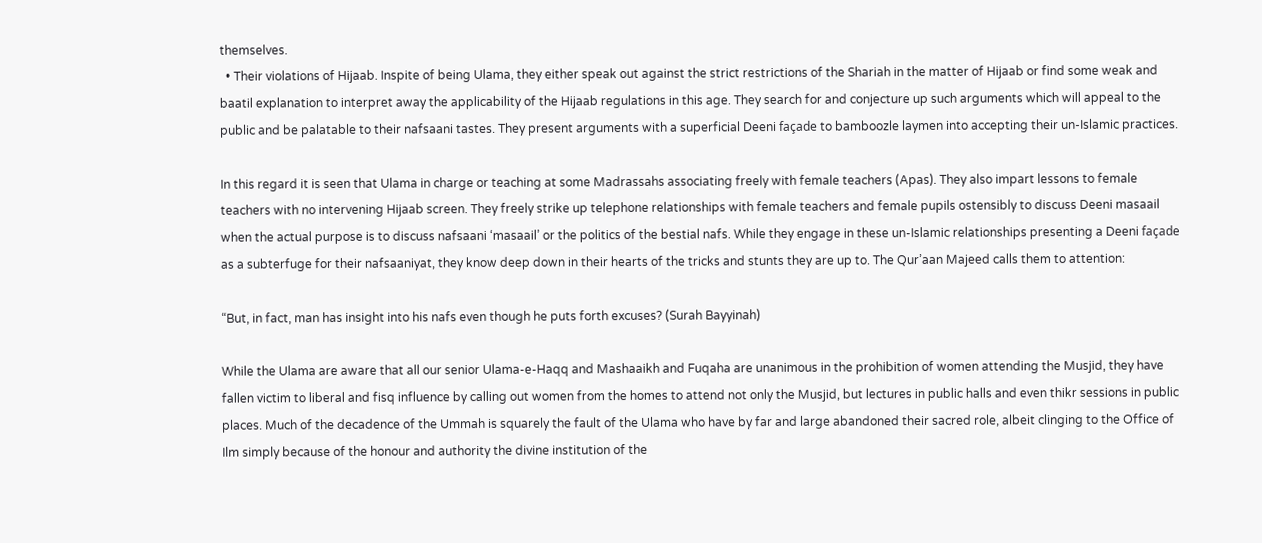themselves.
  • Their violations of Hijaab. Inspite of being Ulama, they either speak out against the strict restrictions of the Shariah in the matter of Hijaab or find some weak and baatil explanation to interpret away the applicability of the Hijaab regulations in this age. They search for and conjecture up such arguments which will appeal to the public and be palatable to their nafsaani tastes. They present arguments with a superficial Deeni façade to bamboozle laymen into accepting their un-Islamic practices.

In this regard it is seen that Ulama in charge or teaching at some Madrassahs associating freely with female teachers (Apas). They also impart lessons to female teachers with no intervening Hijaab screen. They freely strike up telephone relationships with female teachers and female pupils ostensibly to discuss Deeni masaail when the actual purpose is to discuss nafsaani ‘masaail’ or the politics of the bestial nafs. While they engage in these un-Islamic relationships presenting a Deeni façade as a subterfuge for their nafsaaniyat, they know deep down in their hearts of the tricks and stunts they are up to. The Qur’aan Majeed calls them to attention:

“But, in fact, man has insight into his nafs even though he puts forth excuses? (Surah Bayyinah)

While the Ulama are aware that all our senior Ulama-e-Haqq and Mashaaikh and Fuqaha are unanimous in the prohibition of women attending the Musjid, they have fallen victim to liberal and fisq influence by calling out women from the homes to attend not only the Musjid, but lectures in public halls and even thikr sessions in public places. Much of the decadence of the Ummah is squarely the fault of the Ulama who have by far and large abandoned their sacred role, albeit clinging to the Office of Ilm simply because of the honour and authority the divine institution of the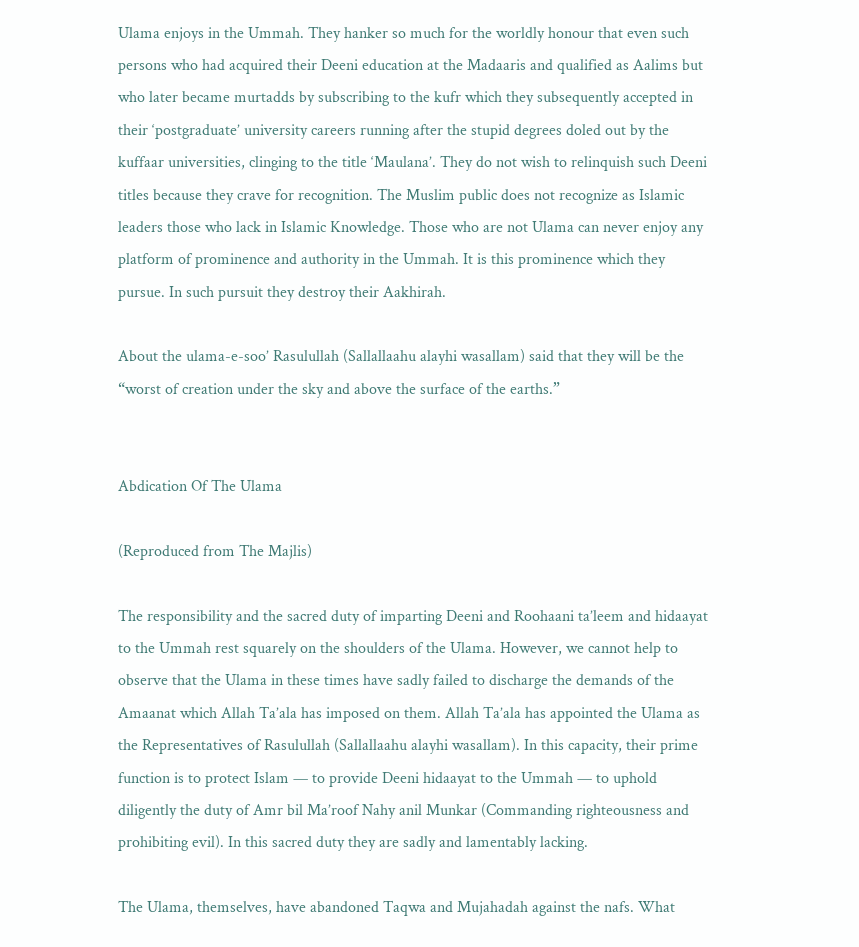Ulama enjoys in the Ummah. They hanker so much for the worldly honour that even such persons who had acquired their Deeni education at the Madaaris and qualified as Aalims but who later became murtadds by subscribing to the kufr which they subsequently accepted in their ‘postgraduate’ university careers running after the stupid degrees doled out by the kuffaar universities, clinging to the title ‘Maulana’. They do not wish to relinquish such Deeni titles because they crave for recognition. The Muslim public does not recognize as Islamic leaders those who lack in Islamic Knowledge. Those who are not Ulama can never enjoy any platform of prominence and authority in the Ummah. It is this prominence which they pursue. In such pursuit they destroy their Aakhirah.

About the ulama-e-soo’ Rasulullah (Sallallaahu alayhi wasallam) said that they will be the “worst of creation under the sky and above the surface of the earths.”


Abdication Of The Ulama

(Reproduced from The Majlis)

The responsibility and the sacred duty of imparting Deeni and Roohaani ta’leem and hidaayat to the Ummah rest squarely on the shoulders of the Ulama. However, we cannot help to observe that the Ulama in these times have sadly failed to discharge the demands of the Amaanat which Allah Ta’ala has imposed on them. Allah Ta’ala has appointed the Ulama as the Representatives of Rasulullah (Sallallaahu alayhi wasallam). In this capacity, their prime function is to protect Islam — to provide Deeni hidaayat to the Ummah — to uphold diligently the duty of Amr bil Ma’roof Nahy anil Munkar (Commanding righteousness and prohibiting evil). In this sacred duty they are sadly and lamentably lacking.

The Ulama, themselves, have abandoned Taqwa and Mujahadah against the nafs. What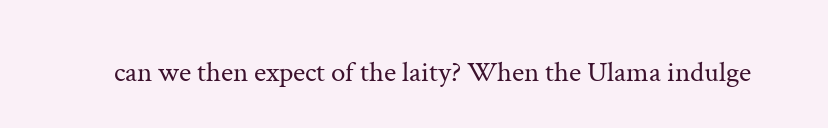can we then expect of the laity? When the Ulama indulge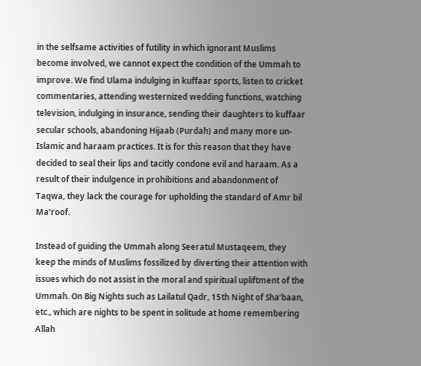in the selfsame activities of futility in which ignorant Muslims become involved, we cannot expect the condition of the Ummah to improve. We find Ulama indulging in kuffaar sports, listen to cricket commentaries, attending westernized wedding functions, watching television, indulging in insurance, sending their daughters to kuffaar secular schools, abandoning Hijaab (Purdah) and many more un-Islamic and haraam practices. It is for this reason that they have decided to seal their lips and tacitly condone evil and haraam. As a result of their indulgence in prohibitions and abandonment of Taqwa, they lack the courage for upholding the standard of Amr bil Ma’roof.

Instead of guiding the Ummah along Seeratul Mustaqeem, they keep the minds of Muslims fossilized by diverting their attention with issues which do not assist in the moral and spiritual upliftment of the Ummah. On Big Nights such as Lailatul Qadr, 15th Night of Sha’baan, etc., which are nights to be spent in solitude at home remembering Allah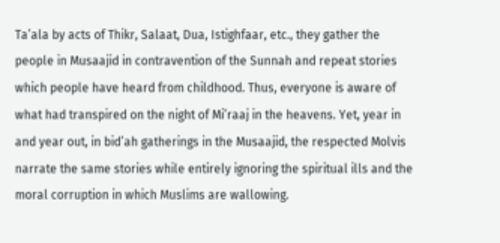Ta’ala by acts of Thikr, Salaat, Dua, Istighfaar, etc., they gather the people in Musaajid in contravention of the Sunnah and repeat stories which people have heard from childhood. Thus, everyone is aware of what had transpired on the night of Mi’raaj in the heavens. Yet, year in and year out, in bid’ah gatherings in the Musaajid, the respected Molvis narrate the same stories while entirely ignoring the spiritual ills and the moral corruption in which Muslims are wallowing.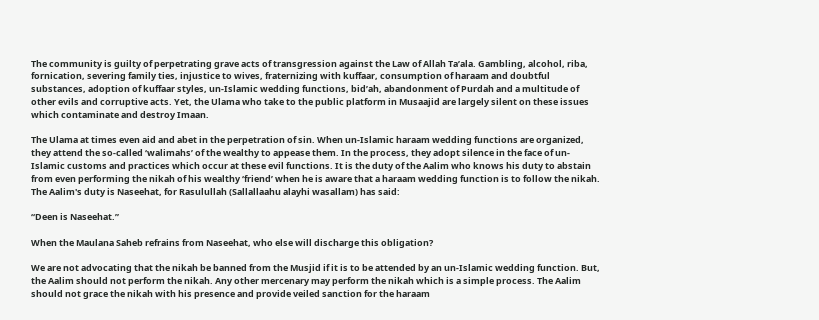The community is guilty of perpetrating grave acts of transgression against the Law of Allah Ta’ala. Gambling, alcohol, riba, fornication, severing family ties, injustice to wives, fraternizing with kuffaar, consumption of haraam and doubtful substances, adoption of kuffaar styles, un-Islamic wedding functions, bid’ah, abandonment of Purdah and a multitude of other evils and corruptive acts. Yet, the Ulama who take to the public platform in Musaajid are largely silent on these issues which contaminate and destroy Imaan.

The Ulama at times even aid and abet in the perpetration of sin. When un-Islamic haraam wedding functions are organized, they attend the so-called ‘walimahs’ of the wealthy to appease them. In the process, they adopt silence in the face of un-Islamic customs and practices which occur at these evil functions. It is the duty of the Aalim who knows his duty to abstain from even performing the nikah of his wealthy ‘friend’ when he is aware that a haraam wedding function is to follow the nikah. The Aalim's duty is Naseehat, for Rasulullah (Sallallaahu alayhi wasallam) has said:

“Deen is Naseehat.”

When the Maulana Saheb refrains from Naseehat, who else will discharge this obligation?

We are not advocating that the nikah be banned from the Musjid if it is to be attended by an un-Islamic wedding function. But, the Aalim should not perform the nikah. Any other mercenary may perform the nikah which is a simple process. The Aalim should not grace the nikah with his presence and provide veiled sanction for the haraam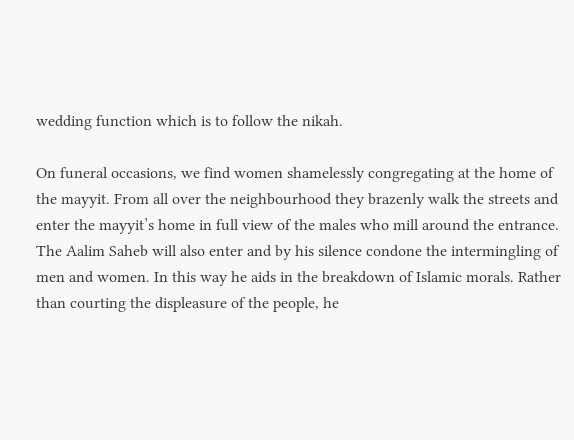wedding function which is to follow the nikah.

On funeral occasions, we find women shamelessly congregating at the home of the mayyit. From all over the neighbourhood they brazenly walk the streets and enter the mayyit’s home in full view of the males who mill around the entrance. The Aalim Saheb will also enter and by his silence condone the intermingling of men and women. In this way he aids in the breakdown of Islamic morals. Rather than courting the displeasure of the people, he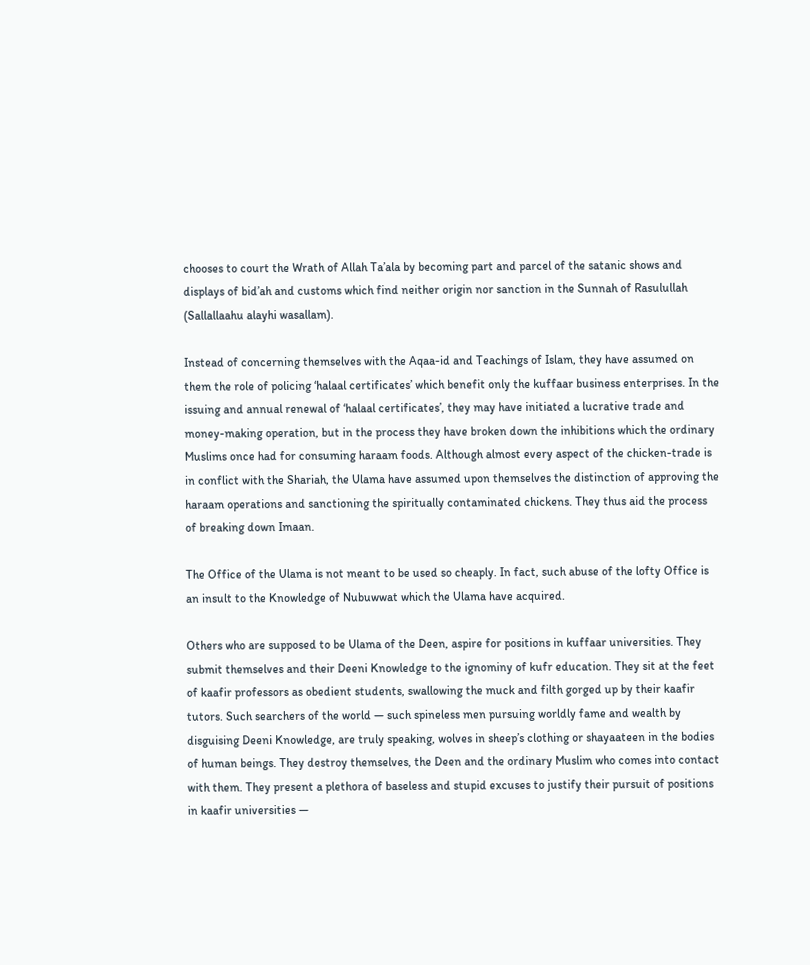chooses to court the Wrath of Allah Ta’ala by becoming part and parcel of the satanic shows and displays of bid’ah and customs which find neither origin nor sanction in the Sunnah of Rasulullah (Sallallaahu alayhi wasallam).

Instead of concerning themselves with the Aqaa-id and Teachings of Islam, they have assumed on them the role of policing ‘halaal certificates’ which benefit only the kuffaar business enterprises. In the issuing and annual renewal of ‘halaal certificates’, they may have initiated a lucrative trade and money-making operation, but in the process they have broken down the inhibitions which the ordinary Muslims once had for consuming haraam foods. Although almost every aspect of the chicken-trade is in conflict with the Shariah, the Ulama have assumed upon themselves the distinction of approving the haraam operations and sanctioning the spiritually contaminated chickens. They thus aid the process of breaking down Imaan.

The Office of the Ulama is not meant to be used so cheaply. In fact, such abuse of the lofty Office is an insult to the Knowledge of Nubuwwat which the Ulama have acquired.

Others who are supposed to be Ulama of the Deen, aspire for positions in kuffaar universities. They submit themselves and their Deeni Knowledge to the ignominy of kufr education. They sit at the feet of kaafir professors as obedient students, swallowing the muck and filth gorged up by their kaafir tutors. Such searchers of the world — such spineless men pursuing worldly fame and wealth by disguising Deeni Knowledge, are truly speaking, wolves in sheep’s clothing or shayaateen in the bodies of human beings. They destroy themselves, the Deen and the ordinary Muslim who comes into contact with them. They present a plethora of baseless and stupid excuses to justify their pursuit of positions in kaafir universities —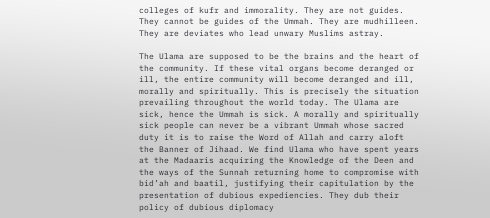colleges of kufr and immorality. They are not guides. They cannot be guides of the Ummah. They are mudhilleen. They are deviates who lead unwary Muslims astray.

The Ulama are supposed to be the brains and the heart of the community. If these vital organs become deranged or ill, the entire community will become deranged and ill, morally and spiritually. This is precisely the situation prevailing throughout the world today. The Ulama are sick, hence the Ummah is sick. A morally and spiritually sick people can never be a vibrant Ummah whose sacred duty it is to raise the Word of Allah and carry aloft the Banner of Jihaad. We find Ulama who have spent years at the Madaaris acquiring the Knowledge of the Deen and the ways of the Sunnah returning home to compromise with bid’ah and baatil, justifying their capitulation by the presentation of dubious expediencies. They dub their policy of dubious diplomacy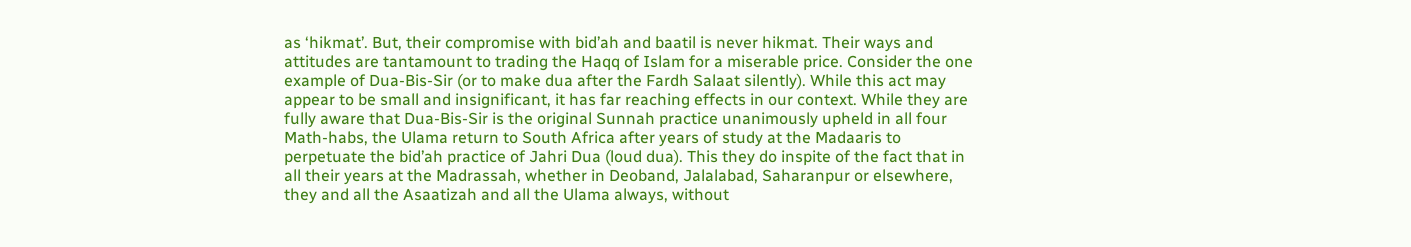as ‘hikmat’. But, their compromise with bid’ah and baatil is never hikmat. Their ways and attitudes are tantamount to trading the Haqq of Islam for a miserable price. Consider the one example of Dua-Bis-Sir (or to make dua after the Fardh Salaat silently). While this act may appear to be small and insignificant, it has far reaching effects in our context. While they are fully aware that Dua-Bis-Sir is the original Sunnah practice unanimously upheld in all four Math-habs, the Ulama return to South Africa after years of study at the Madaaris to perpetuate the bid’ah practice of Jahri Dua (loud dua). This they do inspite of the fact that in all their years at the Madrassah, whether in Deoband, Jalalabad, Saharanpur or elsewhere, they and all the Asaatizah and all the Ulama always, without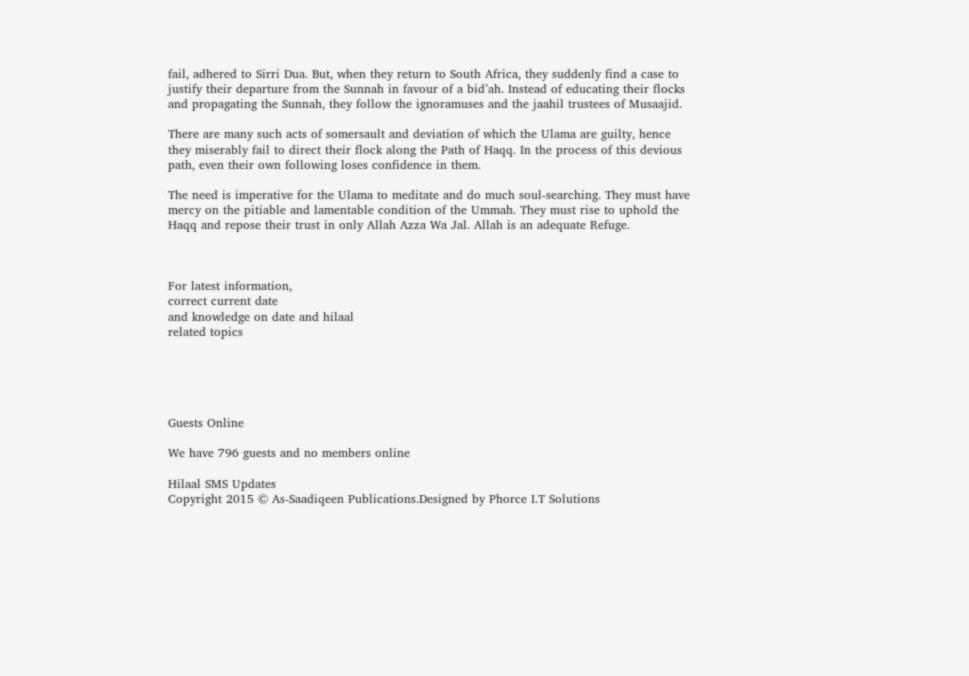fail, adhered to Sirri Dua. But, when they return to South Africa, they suddenly find a case to justify their departure from the Sunnah in favour of a bid’ah. Instead of educating their flocks and propagating the Sunnah, they follow the ignoramuses and the jaahil trustees of Musaajid.

There are many such acts of somersault and deviation of which the Ulama are guilty, hence they miserably fail to direct their flock along the Path of Haqq. In the process of this devious path, even their own following loses confidence in them.

The need is imperative for the Ulama to meditate and do much soul-searching. They must have mercy on the pitiable and lamentable condition of the Ummah. They must rise to uphold the Haqq and repose their trust in only Allah Azza Wa Jal. Allah is an adequate Refuge.



For latest information,
correct current date
and knowledge on date and hilaal
related topics





Guests Online

We have 796 guests and no members online

Hilaal SMS Updates
Copyright 2015 © As-Saadiqeen Publications.Designed by Phorce I.T Solutions